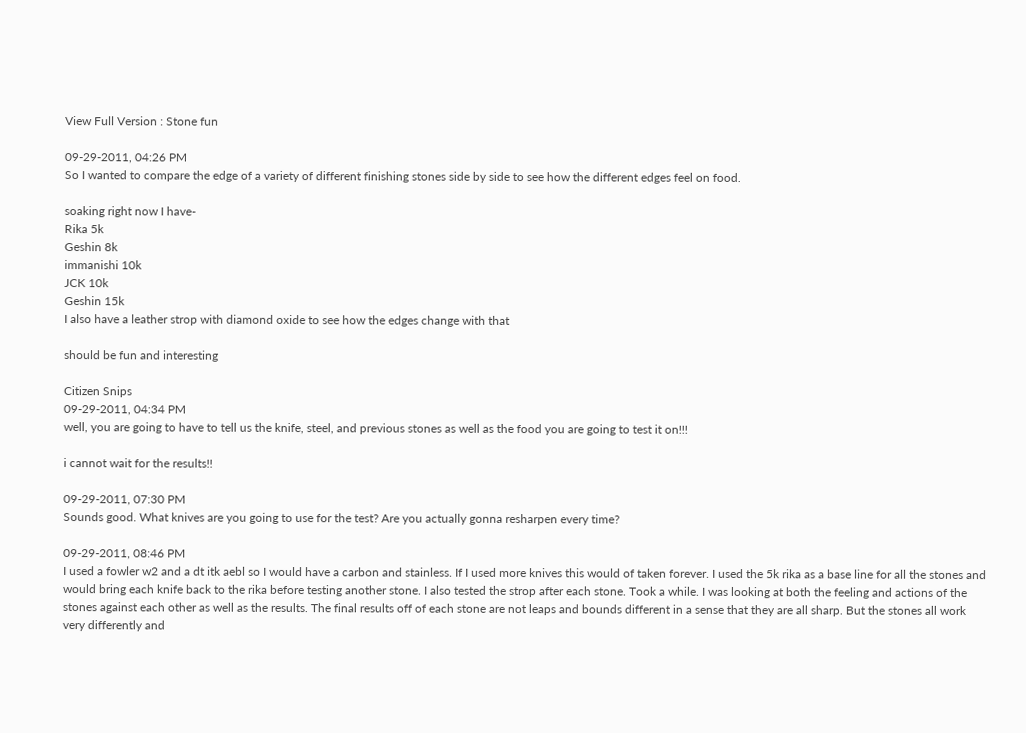View Full Version : Stone fun

09-29-2011, 04:26 PM
So I wanted to compare the edge of a variety of different finishing stones side by side to see how the different edges feel on food.

soaking right now I have-
Rika 5k
Geshin 8k
immanishi 10k
JCK 10k
Geshin 15k
I also have a leather strop with diamond oxide to see how the edges change with that

should be fun and interesting

Citizen Snips
09-29-2011, 04:34 PM
well, you are going to have to tell us the knife, steel, and previous stones as well as the food you are going to test it on!!!

i cannot wait for the results!!

09-29-2011, 07:30 PM
Sounds good. What knives are you going to use for the test? Are you actually gonna resharpen every time?

09-29-2011, 08:46 PM
I used a fowler w2 and a dt itk aebl so I would have a carbon and stainless. If I used more knives this would of taken forever. I used the 5k rika as a base line for all the stones and would bring each knife back to the rika before testing another stone. I also tested the strop after each stone. Took a while. I was looking at both the feeling and actions of the stones against each other as well as the results. The final results off of each stone are not leaps and bounds different in a sense that they are all sharp. But the stones all work very differently and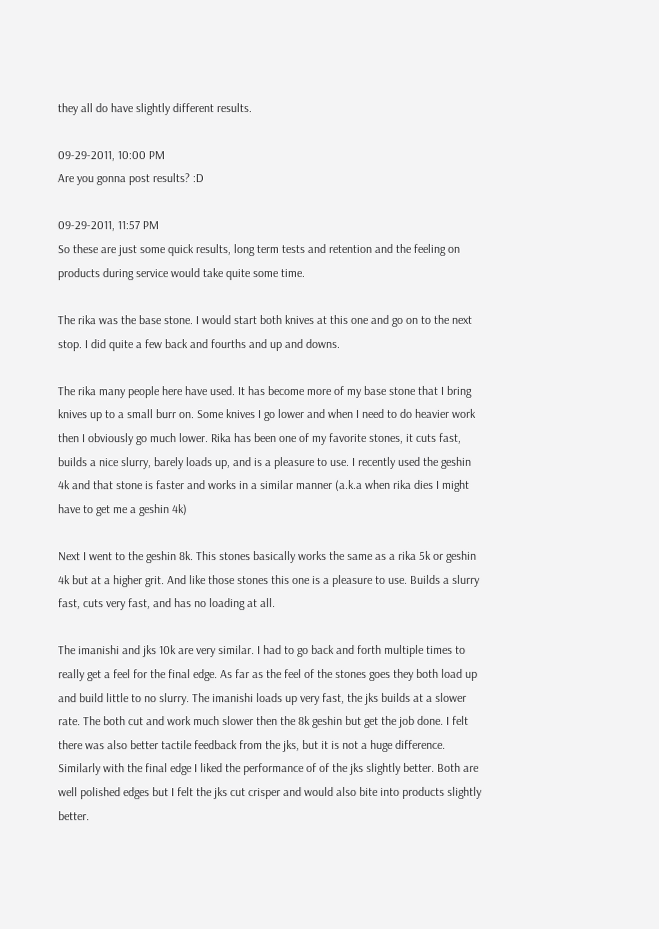they all do have slightly different results.

09-29-2011, 10:00 PM
Are you gonna post results? :D

09-29-2011, 11:57 PM
So these are just some quick results, long term tests and retention and the feeling on products during service would take quite some time.

The rika was the base stone. I would start both knives at this one and go on to the next stop. I did quite a few back and fourths and up and downs.

The rika many people here have used. It has become more of my base stone that I bring knives up to a small burr on. Some knives I go lower and when I need to do heavier work then I obviously go much lower. Rika has been one of my favorite stones, it cuts fast, builds a nice slurry, barely loads up, and is a pleasure to use. I recently used the geshin 4k and that stone is faster and works in a similar manner (a.k.a when rika dies I might have to get me a geshin 4k)

Next I went to the geshin 8k. This stones basically works the same as a rika 5k or geshin 4k but at a higher grit. And like those stones this one is a pleasure to use. Builds a slurry fast, cuts very fast, and has no loading at all.

The imanishi and jks 10k are very similar. I had to go back and forth multiple times to really get a feel for the final edge. As far as the feel of the stones goes they both load up and build little to no slurry. The imanishi loads up very fast, the jks builds at a slower rate. The both cut and work much slower then the 8k geshin but get the job done. I felt there was also better tactile feedback from the jks, but it is not a huge difference. Similarly with the final edge I liked the performance of of the jks slightly better. Both are well polished edges but I felt the jks cut crisper and would also bite into products slightly better.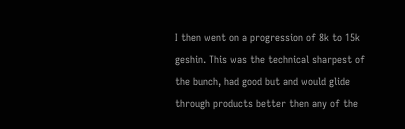I then went on a progression of 8k to 15k geshin. This was the technical sharpest of the bunch, had good but and would glide through products better then any of the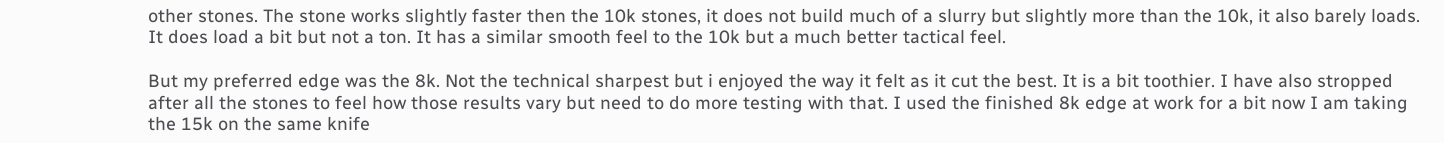other stones. The stone works slightly faster then the 10k stones, it does not build much of a slurry but slightly more than the 10k, it also barely loads. It does load a bit but not a ton. It has a similar smooth feel to the 10k but a much better tactical feel.

But my preferred edge was the 8k. Not the technical sharpest but i enjoyed the way it felt as it cut the best. It is a bit toothier. I have also stropped after all the stones to feel how those results vary but need to do more testing with that. I used the finished 8k edge at work for a bit now I am taking the 15k on the same knife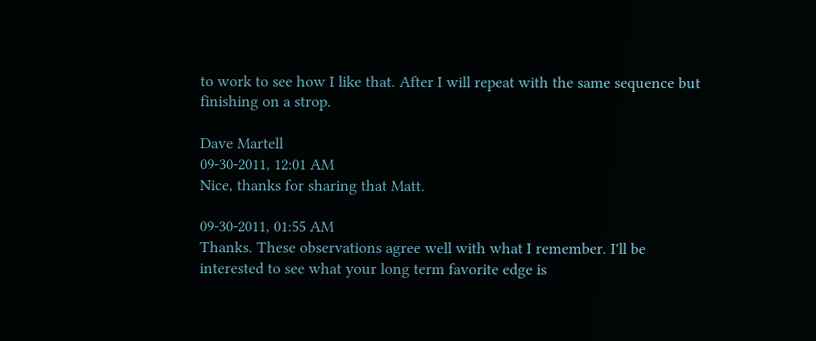to work to see how I like that. After I will repeat with the same sequence but finishing on a strop.

Dave Martell
09-30-2011, 12:01 AM
Nice, thanks for sharing that Matt.

09-30-2011, 01:55 AM
Thanks. These observations agree well with what I remember. I'll be interested to see what your long term favorite edge is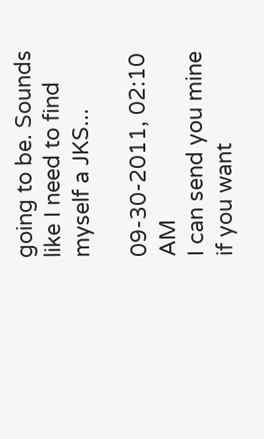going to be. Sounds like I need to find myself a JKS...

09-30-2011, 02:10 AM
I can send you mine if you want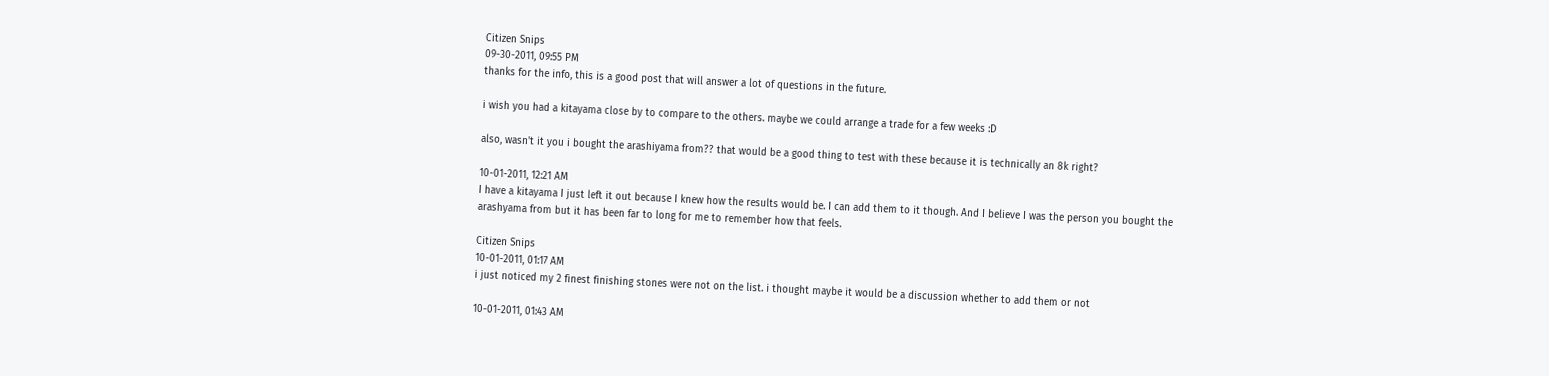Citizen Snips
09-30-2011, 09:55 PM
thanks for the info, this is a good post that will answer a lot of questions in the future.

i wish you had a kitayama close by to compare to the others. maybe we could arrange a trade for a few weeks :D

also, wasn't it you i bought the arashiyama from?? that would be a good thing to test with these because it is technically an 8k right?

10-01-2011, 12:21 AM
I have a kitayama I just left it out because I knew how the results would be. I can add them to it though. And I believe I was the person you bought the arashyama from but it has been far to long for me to remember how that feels.

Citizen Snips
10-01-2011, 01:17 AM
i just noticed my 2 finest finishing stones were not on the list. i thought maybe it would be a discussion whether to add them or not

10-01-2011, 01:43 AM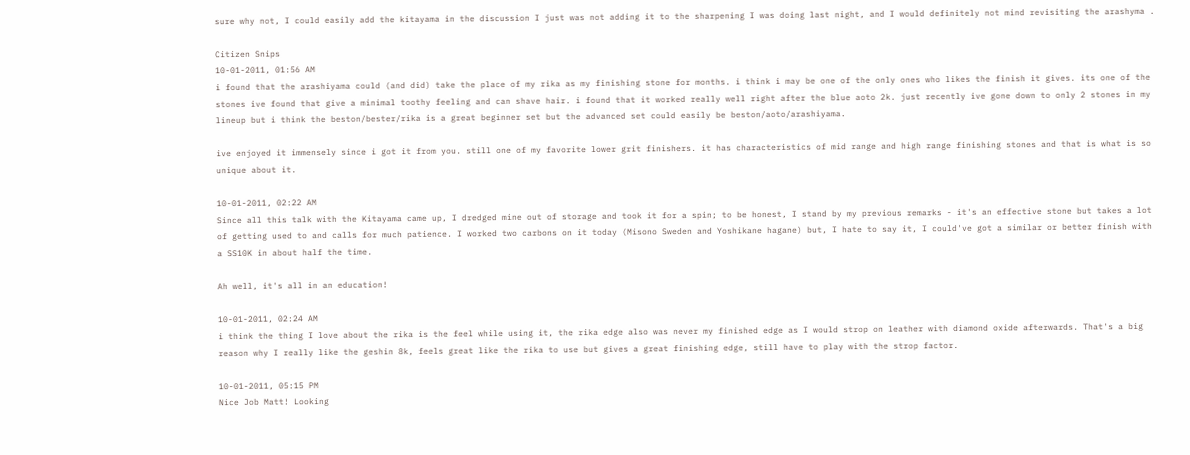sure why not, I could easily add the kitayama in the discussion I just was not adding it to the sharpening I was doing last night, and I would definitely not mind revisiting the arashyma .

Citizen Snips
10-01-2011, 01:56 AM
i found that the arashiyama could (and did) take the place of my rika as my finishing stone for months. i think i may be one of the only ones who likes the finish it gives. its one of the stones ive found that give a minimal toothy feeling and can shave hair. i found that it worked really well right after the blue aoto 2k. just recently ive gone down to only 2 stones in my lineup but i think the beston/bester/rika is a great beginner set but the advanced set could easily be beston/aoto/arashiyama.

ive enjoyed it immensely since i got it from you. still one of my favorite lower grit finishers. it has characteristics of mid range and high range finishing stones and that is what is so unique about it.

10-01-2011, 02:22 AM
Since all this talk with the Kitayama came up, I dredged mine out of storage and took it for a spin; to be honest, I stand by my previous remarks - it's an effective stone but takes a lot of getting used to and calls for much patience. I worked two carbons on it today (Misono Sweden and Yoshikane hagane) but, I hate to say it, I could've got a similar or better finish with a SS10K in about half the time.

Ah well, it's all in an education!

10-01-2011, 02:24 AM
i think the thing I love about the rika is the feel while using it, the rika edge also was never my finished edge as I would strop on leather with diamond oxide afterwards. That's a big reason why I really like the geshin 8k, feels great like the rika to use but gives a great finishing edge, still have to play with the strop factor.

10-01-2011, 05:15 PM
Nice Job Matt! Looking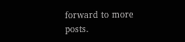forward to more posts.